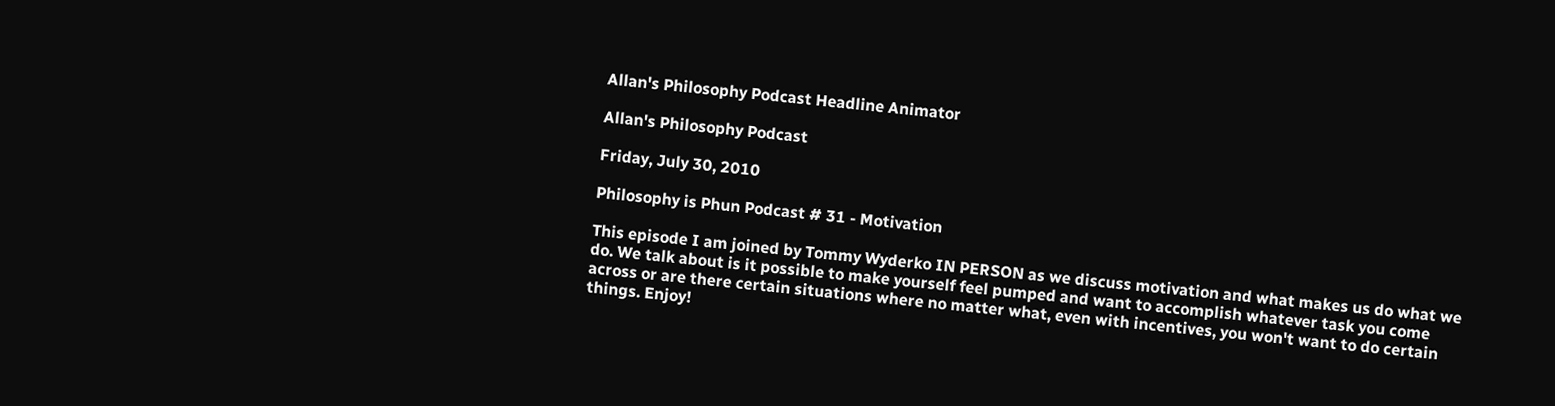Allan's Philosophy Podcast Headline Animator

Allan's Philosophy Podcast

Friday, July 30, 2010

Philosophy is Phun Podcast # 31 - Motivation

This episode I am joined by Tommy Wyderko IN PERSON as we discuss motivation and what makes us do what we do. We talk about is it possible to make yourself feel pumped and want to accomplish whatever task you come across or are there certain situations where no matter what, even with incentives, you won't want to do certain things. Enjoy!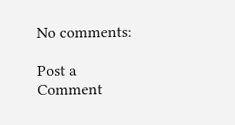No comments:

Post a Comment